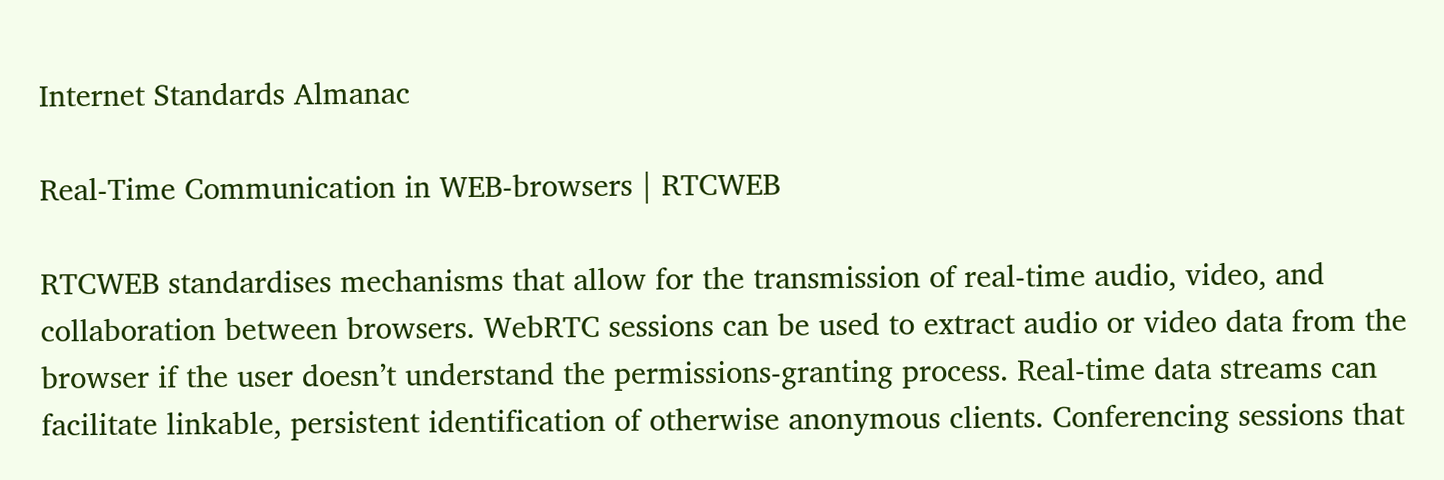Internet Standards Almanac

Real-Time Communication in WEB-browsers | RTCWEB

RTCWEB standardises mechanisms that allow for the transmission of real-time audio, video, and collaboration between browsers. WebRTC sessions can be used to extract audio or video data from the browser if the user doesn’t understand the permissions-granting process. Real-time data streams can facilitate linkable, persistent identification of otherwise anonymous clients. Conferencing sessions that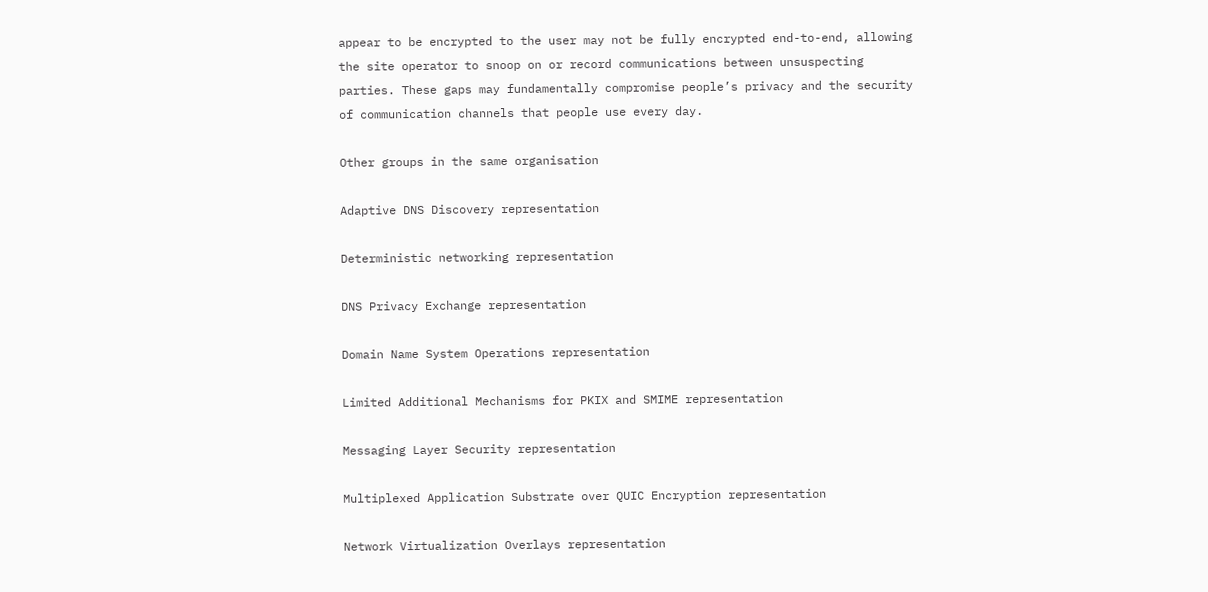appear to be encrypted to the user may not be fully encrypted end-to-end, allowing the site operator to snoop on or record communications between unsuspecting parties. These gaps may fundamentally compromise people’s privacy and the security of communication channels that people use every day.

Other groups in the same organisation

Adaptive DNS Discovery representation

Deterministic networking representation

DNS Privacy Exchange representation

Domain Name System Operations representation

Limited Additional Mechanisms for PKIX and SMIME representation

Messaging Layer Security representation

Multiplexed Application Substrate over QUIC Encryption representation

Network Virtualization Overlays representation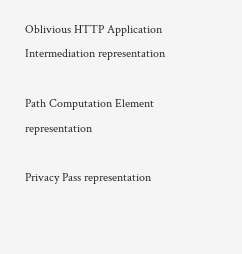Oblivious HTTP Application Intermediation representation

Path Computation Element representation

Privacy Pass representation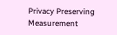Privacy Preserving Measurement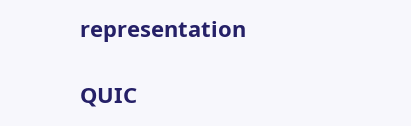representation

QUIC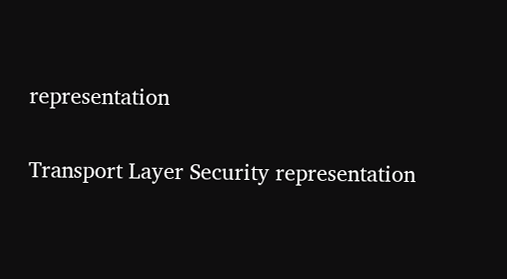representation

Transport Layer Security representation